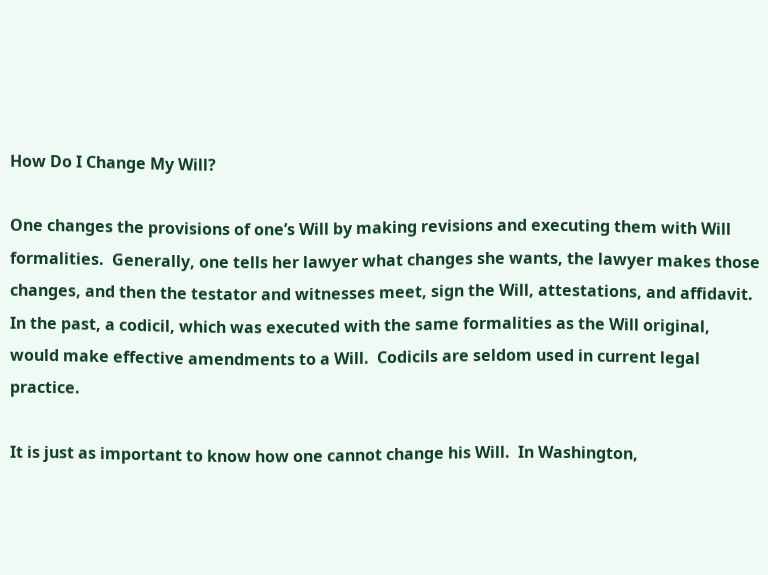How Do I Change My Will?

One changes the provisions of one’s Will by making revisions and executing them with Will formalities.  Generally, one tells her lawyer what changes she wants, the lawyer makes those changes, and then the testator and witnesses meet, sign the Will, attestations, and affidavit.  In the past, a codicil, which was executed with the same formalities as the Will original, would make effective amendments to a Will.  Codicils are seldom used in current legal practice.

It is just as important to know how one cannot change his Will.  In Washington,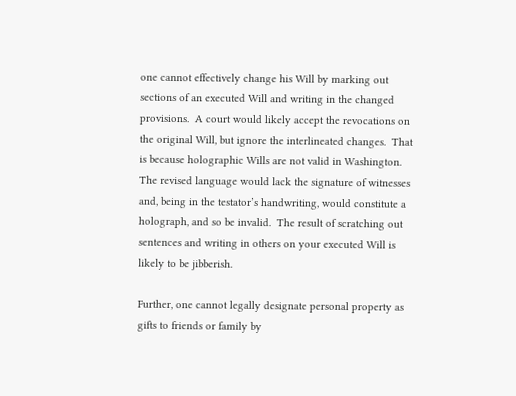one cannot effectively change his Will by marking out sections of an executed Will and writing in the changed provisions.  A court would likely accept the revocations on the original Will, but ignore the interlineated changes.  That is because holographic Wills are not valid in Washington.  The revised language would lack the signature of witnesses and, being in the testator’s handwriting, would constitute a holograph, and so be invalid.  The result of scratching out sentences and writing in others on your executed Will is likely to be jibberish.

Further, one cannot legally designate personal property as gifts to friends or family by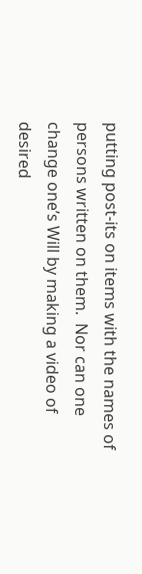putting post-its on items with the names of persons written on them.  Nor can one change one’s Will by making a video of desired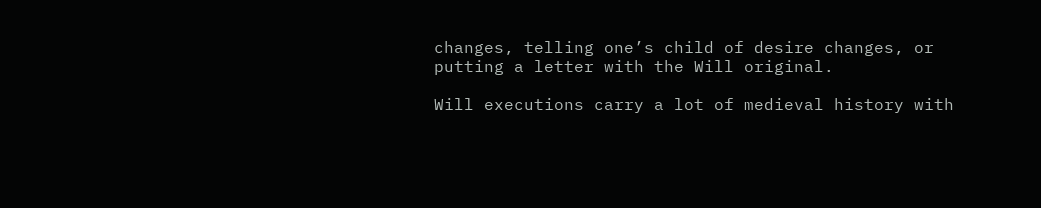changes, telling one’s child of desire changes, or putting a letter with the Will original.

Will executions carry a lot of medieval history with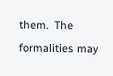them.  The formalities may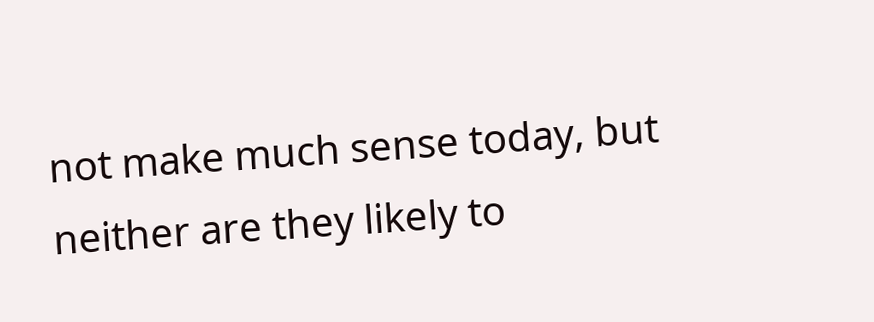not make much sense today, but neither are they likely to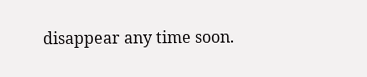disappear any time soon.